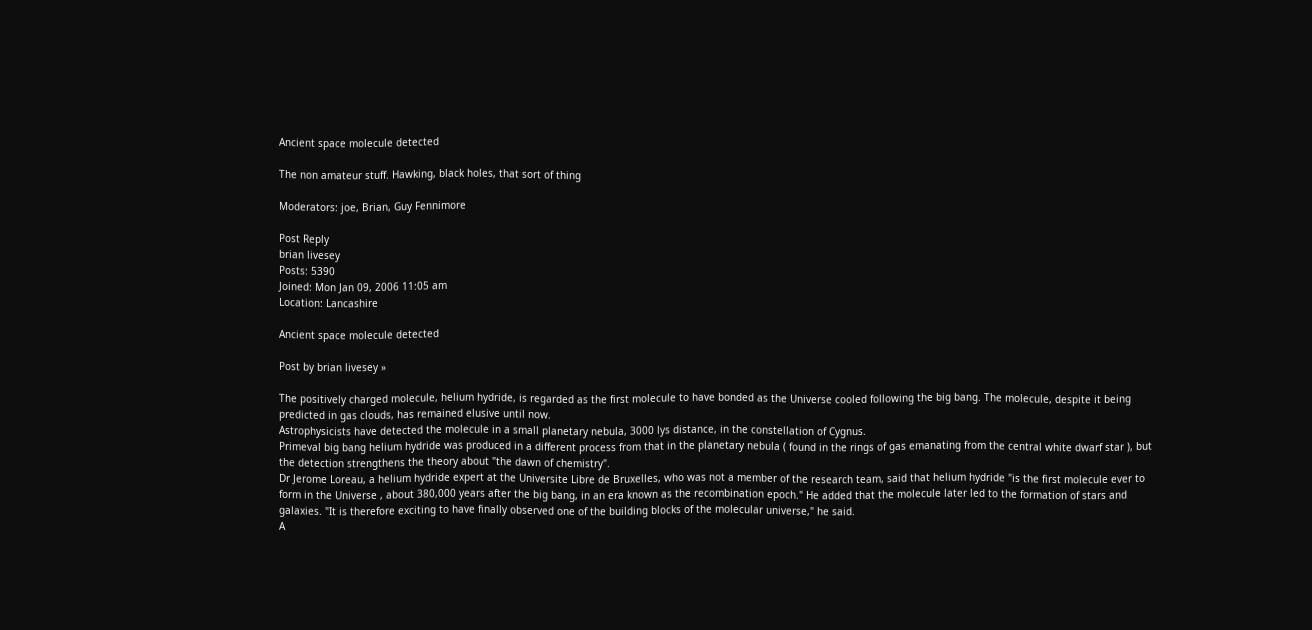Ancient space molecule detected

The non amateur stuff. Hawking, black holes, that sort of thing

Moderators: joe, Brian, Guy Fennimore

Post Reply
brian livesey
Posts: 5390
Joined: Mon Jan 09, 2006 11:05 am
Location: Lancashire

Ancient space molecule detected

Post by brian livesey »

The positively charged molecule, helium hydride, is regarded as the first molecule to have bonded as the Universe cooled following the big bang. The molecule, despite it being predicted in gas clouds, has remained elusive until now.
Astrophysicists have detected the molecule in a small planetary nebula, 3000 lys distance, in the constellation of Cygnus.
Primeval big bang helium hydride was produced in a different process from that in the planetary nebula ( found in the rings of gas emanating from the central white dwarf star ), but the detection strengthens the theory about "the dawn of chemistry".
Dr Jerome Loreau, a helium hydride expert at the Universite Libre de Bruxelles, who was not a member of the research team, said that helium hydride "is the first molecule ever to form in the Universe , about 380,000 years after the big bang, in an era known as the recombination epoch." He added that the molecule later led to the formation of stars and galaxies. "It is therefore exciting to have finally observed one of the building blocks of the molecular universe," he said.
A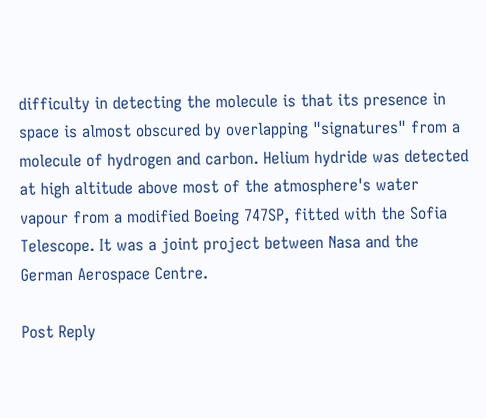difficulty in detecting the molecule is that its presence in space is almost obscured by overlapping "signatures" from a molecule of hydrogen and carbon. Helium hydride was detected at high altitude above most of the atmosphere's water vapour from a modified Boeing 747SP, fitted with the Sofia Telescope. It was a joint project between Nasa and the German Aerospace Centre.

Post Reply